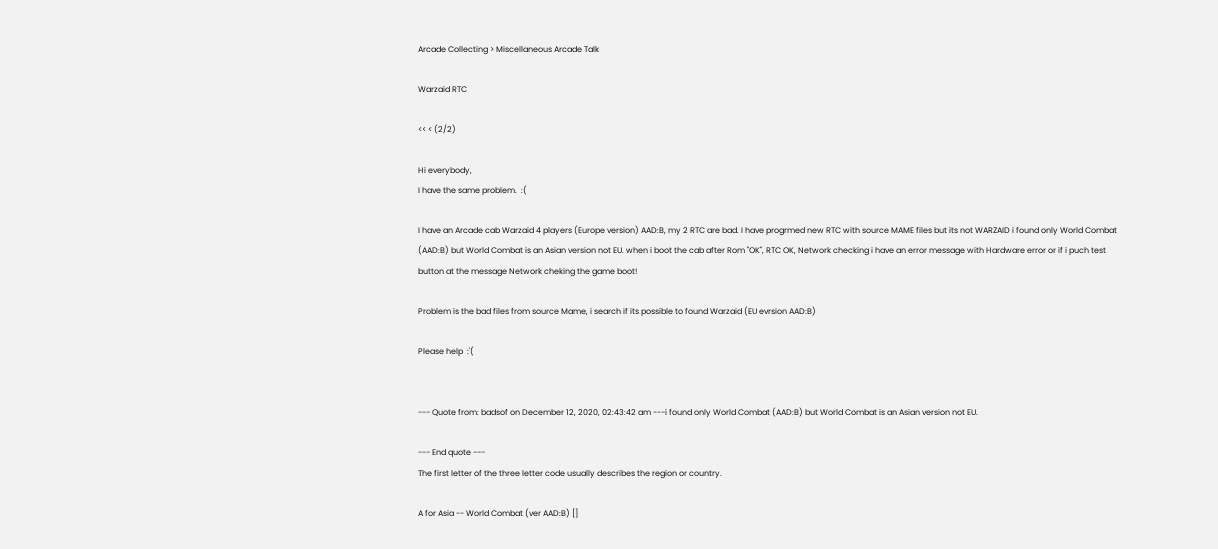Arcade Collecting > Miscellaneous Arcade Talk

Warzaid RTC

<< < (2/2)

Hi everybody,
I have the same problem.  :(

I have an Arcade cab Warzaid 4 players (Europe version) AAD:B, my 2 RTC are bad. I have progrmed new RTC with source MAME files but its not WARZAID i found only World Combat (AAD:B) but World Combat is an Asian version not EU. when i boot the cab after Rom "OK", RTC OK, Network checking i have an error message with Hardware error or if i puch test button at the message Network cheking the game boot!

Problem is the bad files from source Mame, i search if its possible to found Warzaid (EU evrsion AAD:B)

Please help  :'(


--- Quote from: badsof on December 12, 2020, 02:43:42 am ---i found only World Combat (AAD:B) but World Combat is an Asian version not EU.

--- End quote ---
The first letter of the three letter code usually describes the region or country.

A for Asia -- World Combat (ver AAD:B) []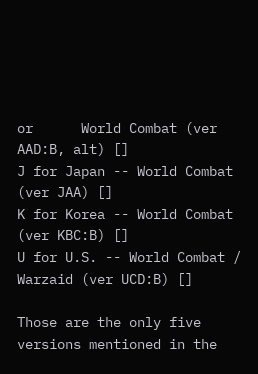or      World Combat (ver AAD:B, alt) []
J for Japan -- World Combat (ver JAA) []
K for Korea -- World Combat (ver KBC:B) []
U for U.S. -- World Combat / Warzaid (ver UCD:B) []

Those are the only five versions mentioned in the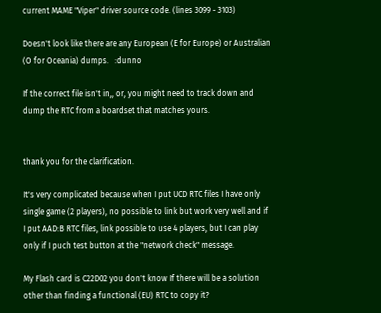current MAME "Viper" driver source code. (lines 3099 - 3103)

Doesn't look like there are any European (E for Europe) or Australian (O for Oceania) dumps.   :dunno

If the correct file isn't in,, or, you might need to track down and dump the RTC from a boardset that matches yours.


thank you for the clarification.

It's very complicated because when I put UCD RTC files I have only single game (2 players), no possible to link but work very well and if I put AAD:B RTC files, link possible to use 4 players, but I can play only if I puch test button at the "network check" message.

My Flash card is C22D02 you don't know If there will be a solution other than finding a functional (EU) RTC to copy it?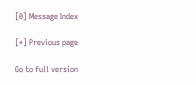[0] Message Index

[*] Previous page

Go to full version